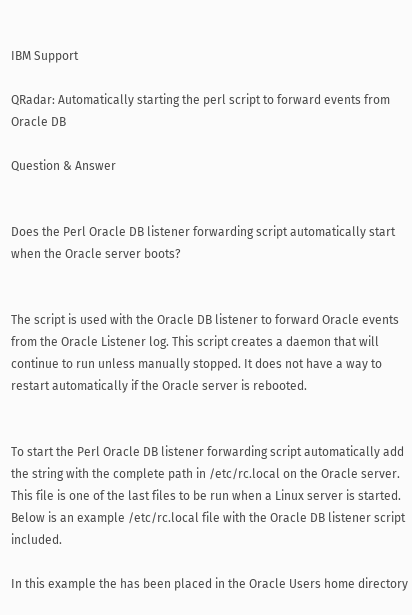IBM Support

QRadar: Automatically starting the perl script to forward events from Oracle DB

Question & Answer


Does the Perl Oracle DB listener forwarding script automatically start when the Oracle server boots?


The script is used with the Oracle DB listener to forward Oracle events from the Oracle Listener log. This script creates a daemon that will continue to run unless manually stopped. It does not have a way to restart automatically if the Oracle server is rebooted.


To start the Perl Oracle DB listener forwarding script automatically add the string with the complete path in /etc/rc.local on the Oracle server. This file is one of the last files to be run when a Linux server is started.
Below is an example /etc/rc.local file with the Oracle DB listener script included.

In this example the has been placed in the Oracle Users home directory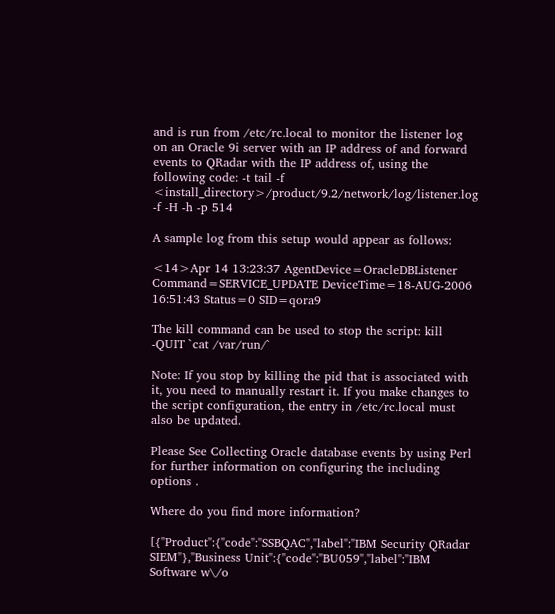and is run from /etc/rc.local to monitor the listener log on an Oracle 9i server with an IP address of and forward events to QRadar with the IP address of, using the following code: -t tail -f <install_directory>/product/9.2/network/log/listener.log -f -H -h -p 514

A sample log from this setup would appear as follows:

<14>Apr 14 13:23:37 AgentDevice=OracleDBListener Command=SERVICE_UPDATE DeviceTime=18-AUG-2006 16:51:43 Status=0 SID=qora9

The kill command can be used to stop the script: kill -QUIT `cat /var/run/`

Note: If you stop by killing the pid that is associated with it, you need to manually restart it. If you make changes to the script configuration, the entry in /etc/rc.local must also be updated.

Please See Collecting Oracle database events by using Perl for further information on configuring the including options .

Where do you find more information?

[{"Product":{"code":"SSBQAC","label":"IBM Security QRadar SIEM"},"Business Unit":{"code":"BU059","label":"IBM Software w\/o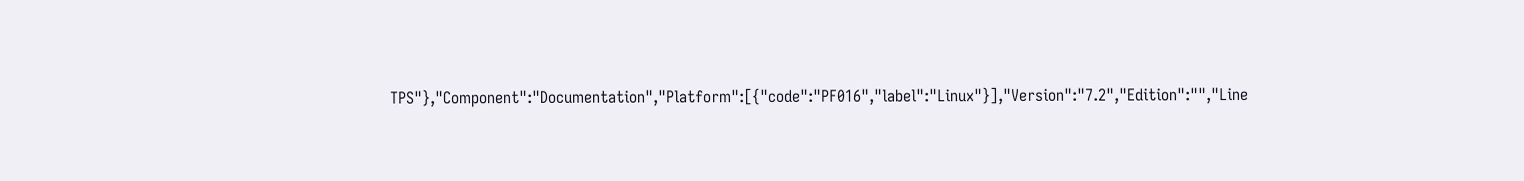TPS"},"Component":"Documentation","Platform":[{"code":"PF016","label":"Linux"}],"Version":"7.2","Edition":"","Line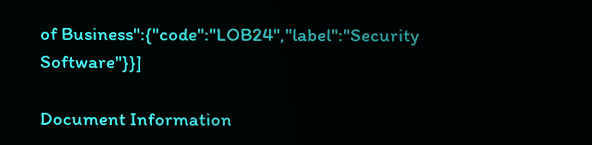of Business":{"code":"LOB24","label":"Security Software"}}]

Document Information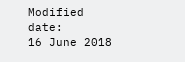Modified date:
16 June 2018